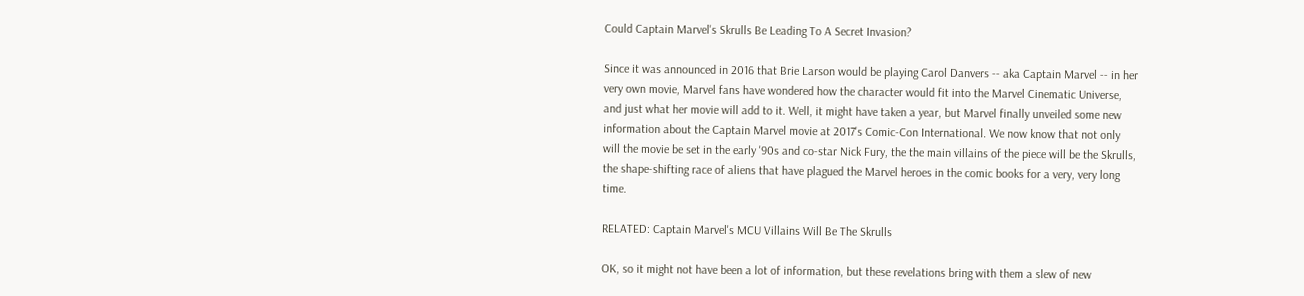Could Captain Marvel's Skrulls Be Leading To A Secret Invasion?

Since it was announced in 2016 that Brie Larson would be playing Carol Danvers -- aka Captain Marvel -- in her very own movie, Marvel fans have wondered how the character would fit into the Marvel Cinematic Universe, and just what her movie will add to it. Well, it might have taken a year, but Marvel finally unveiled some new information about the Captain Marvel movie at 2017's Comic-Con International. We now know that not only will the movie be set in the early '90s and co-star Nick Fury, the the main villains of the piece will be the Skrulls, the shape-shifting race of aliens that have plagued the Marvel heroes in the comic books for a very, very long time.

RELATED: Captain Marvel's MCU Villains Will Be The Skrulls

OK, so it might not have been a lot of information, but these revelations bring with them a slew of new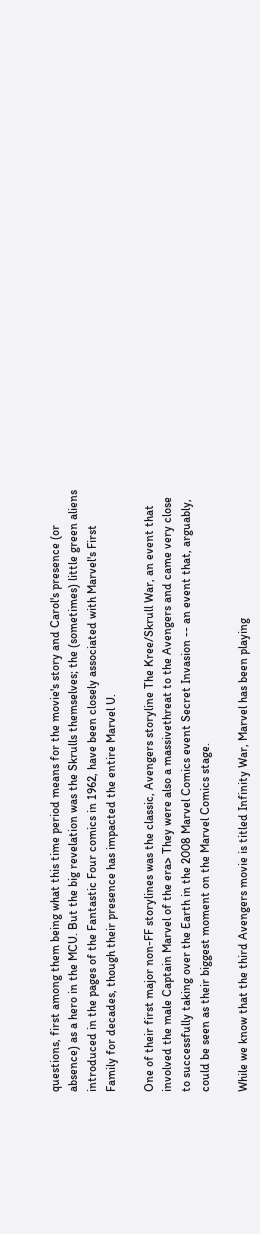questions, first among them being what this time period means for the movie's story and Carol's presence (or absence) as a hero in the MCU. But the big revelation was the Skrulls themselves; the (sometimes) little green aliens introduced in the pages of the Fantastic Four comics in 1962, have been closely associated with Marvel's First Family for decades, though their presence has impacted the entire Marvel U.

One of their first major non-FF storylines was the classic, Avengers storyline The Kree/Skrull War, an event that involved the male Captain Marvel of the era> They were also a massivethreat to the Avengers and came very close to successfully taking over the Earth in the 2008 Marvel Comics event Secret Invasion -- an event that, arguably, could be seen as their biggest moment on the Marvel Comics stage.

While we know that the third Avengers movie is titled Infinity War, Marvel has been playing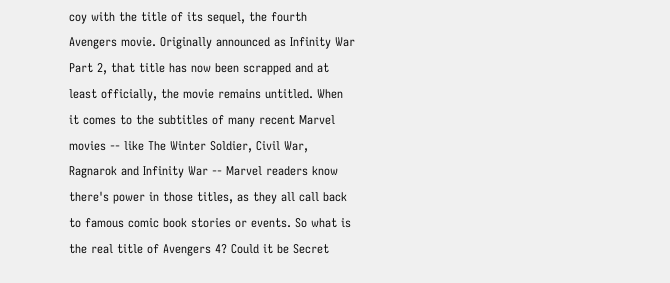coy with the title of its sequel, the fourth Avengers movie. Originally announced as Infinity War Part 2, that title has now been scrapped and at least officially, the movie remains untitled. When it comes to the subtitles of many recent Marvel movies -- like The Winter Soldier, Civil War, Ragnarok and Infinity War -- Marvel readers know there's power in those titles, as they all call back to famous comic book stories or events. So what is the real title of Avengers 4? Could it be Secret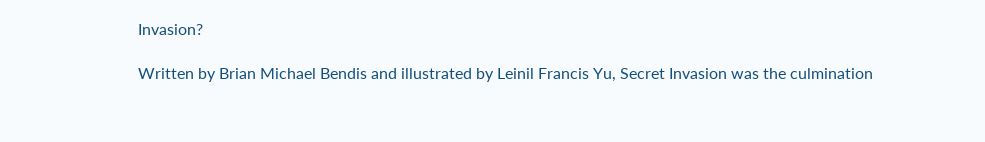Invasion?

Written by Brian Michael Bendis and illustrated by Leinil Francis Yu, Secret Invasion was the culmination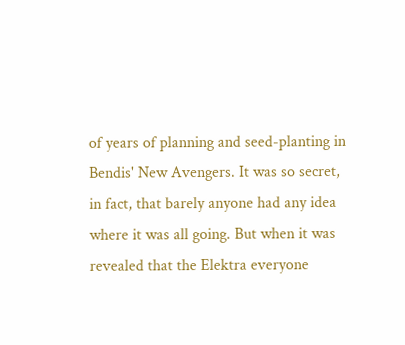of years of planning and seed-planting in Bendis' New Avengers. It was so secret, in fact, that barely anyone had any idea where it was all going. But when it was revealed that the Elektra everyone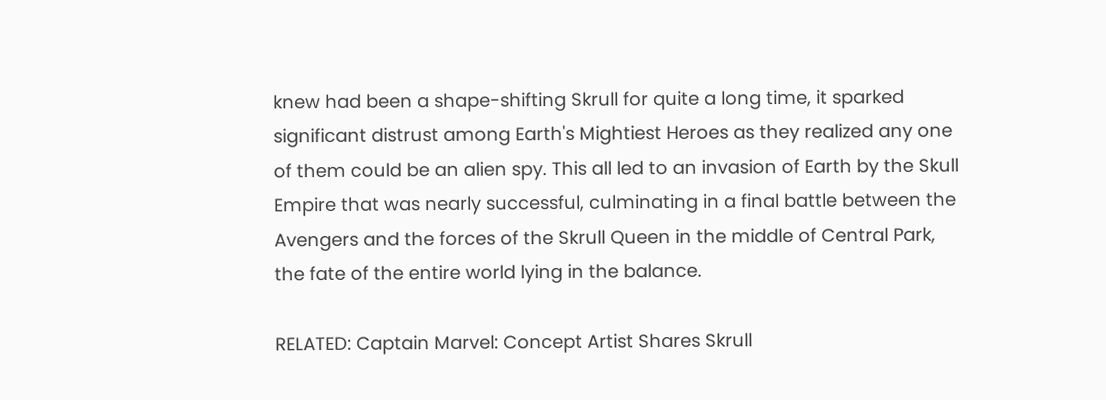knew had been a shape-shifting Skrull for quite a long time, it sparked significant distrust among Earth's Mightiest Heroes as they realized any one of them could be an alien spy. This all led to an invasion of Earth by the Skull Empire that was nearly successful, culminating in a final battle between the Avengers and the forces of the Skrull Queen in the middle of Central Park, the fate of the entire world lying in the balance.

RELATED: Captain Marvel: Concept Artist Shares Skrull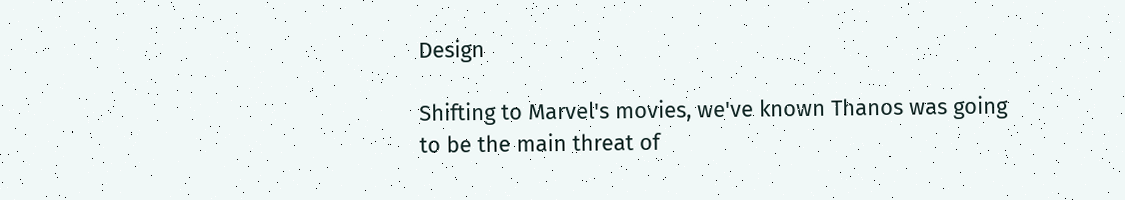Design

Shifting to Marvel's movies, we've known Thanos was going to be the main threat of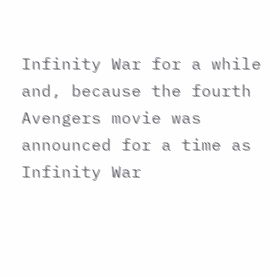Infinity War for a while and, because the fourth Avengers movie was announced for a time as Infinity War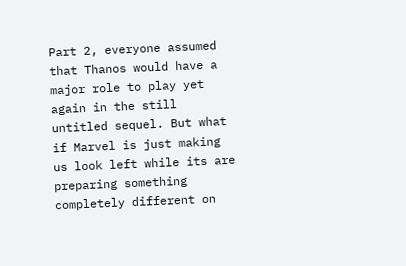Part 2, everyone assumed that Thanos would have a major role to play yet again in the still untitled sequel. But what if Marvel is just making us look left while its are preparing something completely different on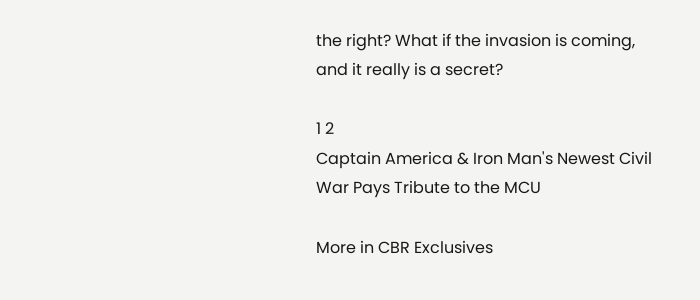the right? What if the invasion is coming, and it really is a secret?

1 2
Captain America & Iron Man's Newest Civil War Pays Tribute to the MCU

More in CBR Exclusives